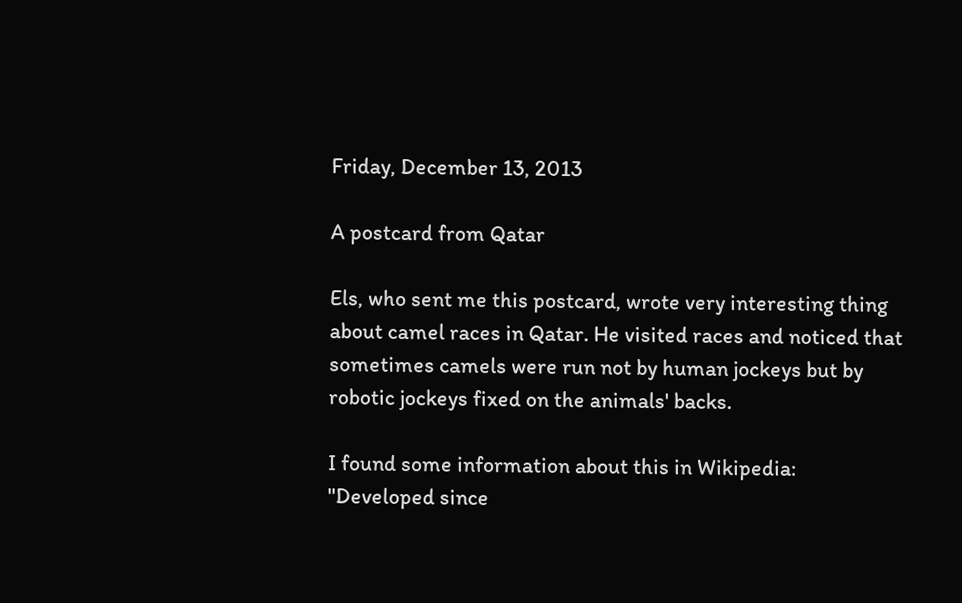Friday, December 13, 2013

A postcard from Qatar

Els, who sent me this postcard, wrote very interesting thing about camel races in Qatar. He visited races and noticed that sometimes camels were run not by human jockeys but by robotic jockeys fixed on the animals' backs.

I found some information about this in Wikipedia: "Developed since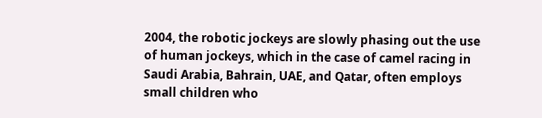2004, the robotic jockeys are slowly phasing out the use of human jockeys, which in the case of camel racing in Saudi Arabia, Bahrain, UAE, and Qatar, often employs small children who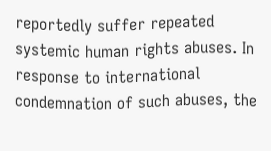reportedly suffer repeated systemic human rights abuses. In response to international condemnation of such abuses, the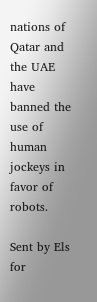nations of Qatar and the UAE have banned the use of human jockeys in favor of robots.

Sent by Els for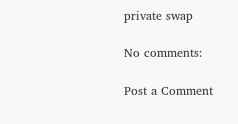private swap

No comments:

Post a Comment